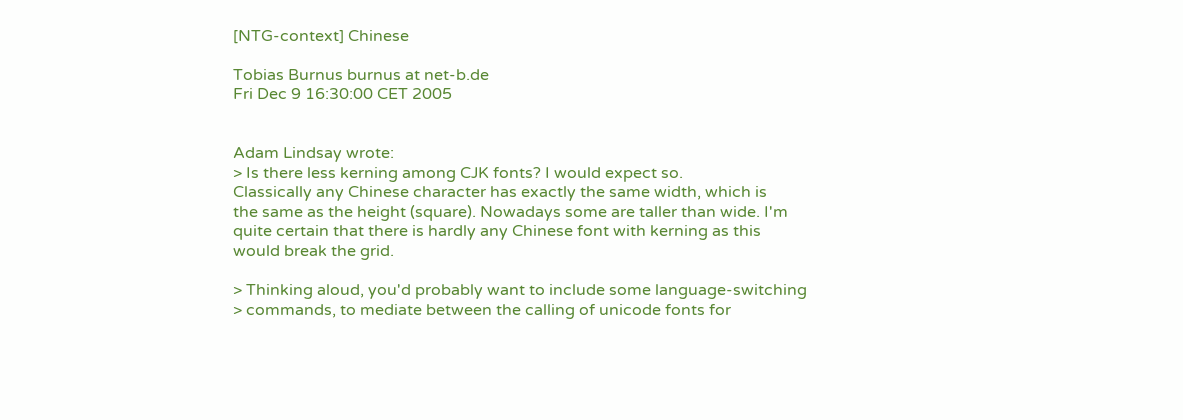[NTG-context] Chinese

Tobias Burnus burnus at net-b.de
Fri Dec 9 16:30:00 CET 2005


Adam Lindsay wrote:
> Is there less kerning among CJK fonts? I would expect so.
Classically any Chinese character has exactly the same width, which is
the same as the height (square). Nowadays some are taller than wide. I'm
quite certain that there is hardly any Chinese font with kerning as this
would break the grid.

> Thinking aloud, you'd probably want to include some language-switching
> commands, to mediate between the calling of unicode fonts for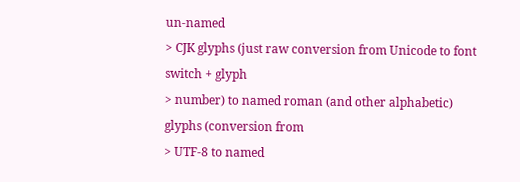un-named
> CJK glyphs (just raw conversion from Unicode to font switch + glyph
> number) to named roman (and other alphabetic) glyphs (conversion from
> UTF-8 to named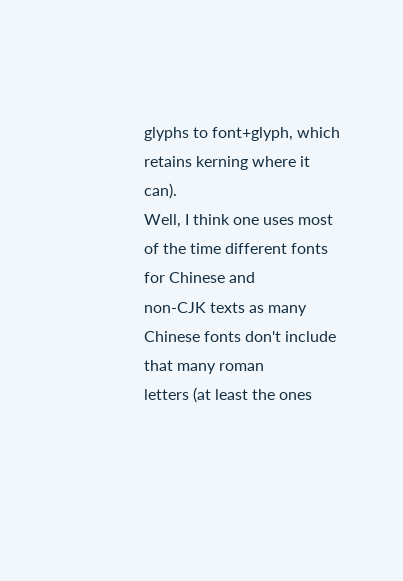glyphs to font+glyph, which retains kerning where it can).
Well, I think one uses most of the time different fonts for Chinese and
non-CJK texts as many Chinese fonts don't include that many roman
letters (at least the ones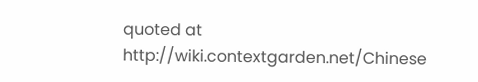quoted at
http://wiki.contextgarden.net/Chinese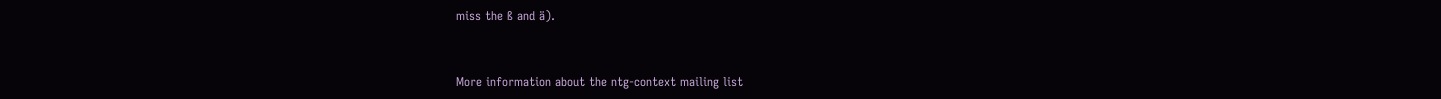miss the ß and ä).


More information about the ntg-context mailing list